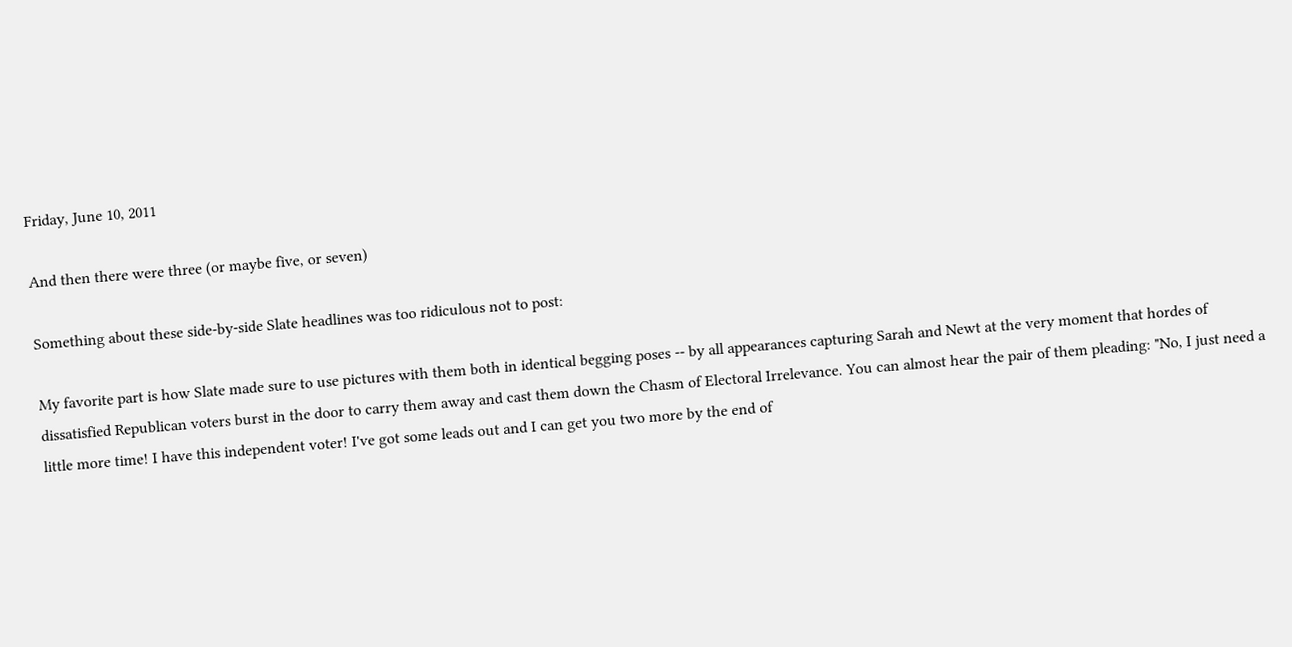Friday, June 10, 2011

And then there were three (or maybe five, or seven)

Something about these side-by-side Slate headlines was too ridiculous not to post:

My favorite part is how Slate made sure to use pictures with them both in identical begging poses -- by all appearances capturing Sarah and Newt at the very moment that hordes of dissatisfied Republican voters burst in the door to carry them away and cast them down the Chasm of Electoral Irrelevance. You can almost hear the pair of them pleading: "No, I just need a little more time! I have this independent voter! I've got some leads out and I can get you two more by the end of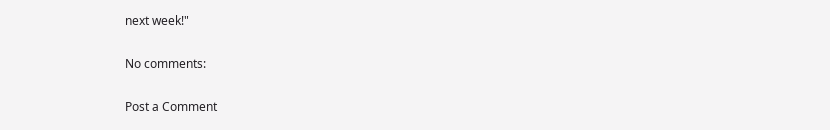next week!"

No comments:

Post a Comment